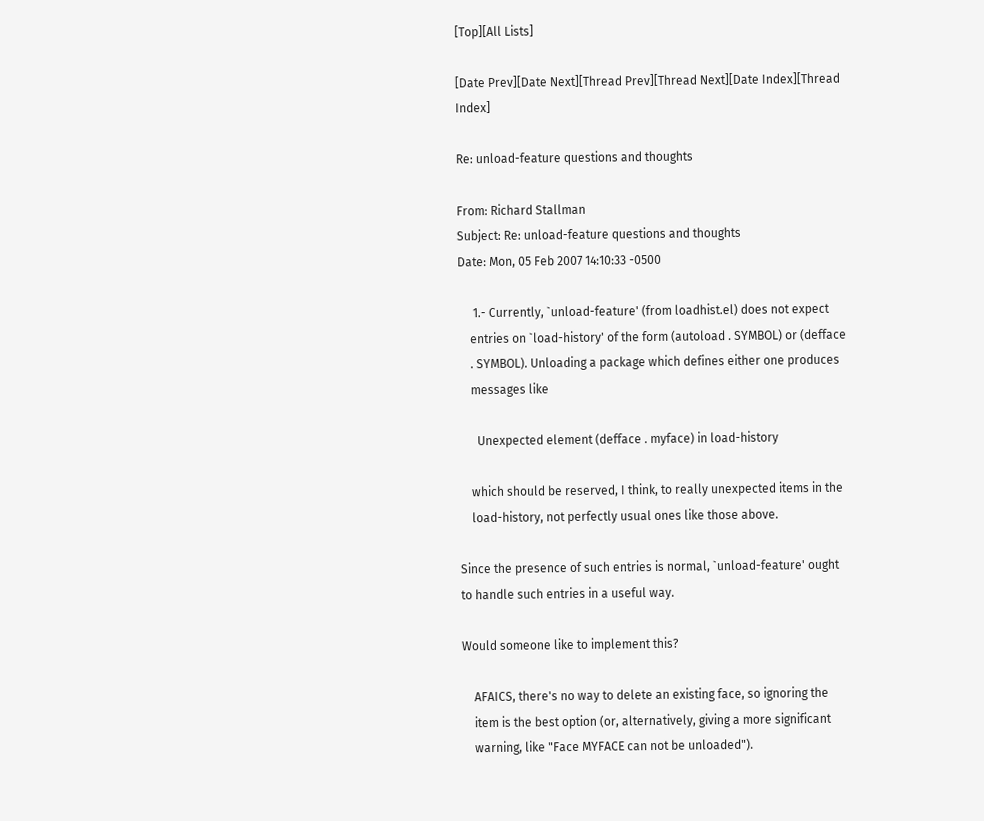[Top][All Lists]

[Date Prev][Date Next][Thread Prev][Thread Next][Date Index][Thread Index]

Re: unload-feature questions and thoughts

From: Richard Stallman
Subject: Re: unload-feature questions and thoughts
Date: Mon, 05 Feb 2007 14:10:33 -0500

     1.- Currently, `unload-feature' (from loadhist.el) does not expect
    entries on `load-history' of the form (autoload . SYMBOL) or (defface
    . SYMBOL). Unloading a package which defines either one produces
    messages like

      Unexpected element (defface . myface) in load-history

    which should be reserved, I think, to really unexpected items in the
    load-history, not perfectly usual ones like those above.

Since the presence of such entries is normal, `unload-feature' ought
to handle such entries in a useful way.

Would someone like to implement this?

    AFAICS, there's no way to delete an existing face, so ignoring the
    item is the best option (or, alternatively, giving a more significant
    warning, like "Face MYFACE can not be unloaded").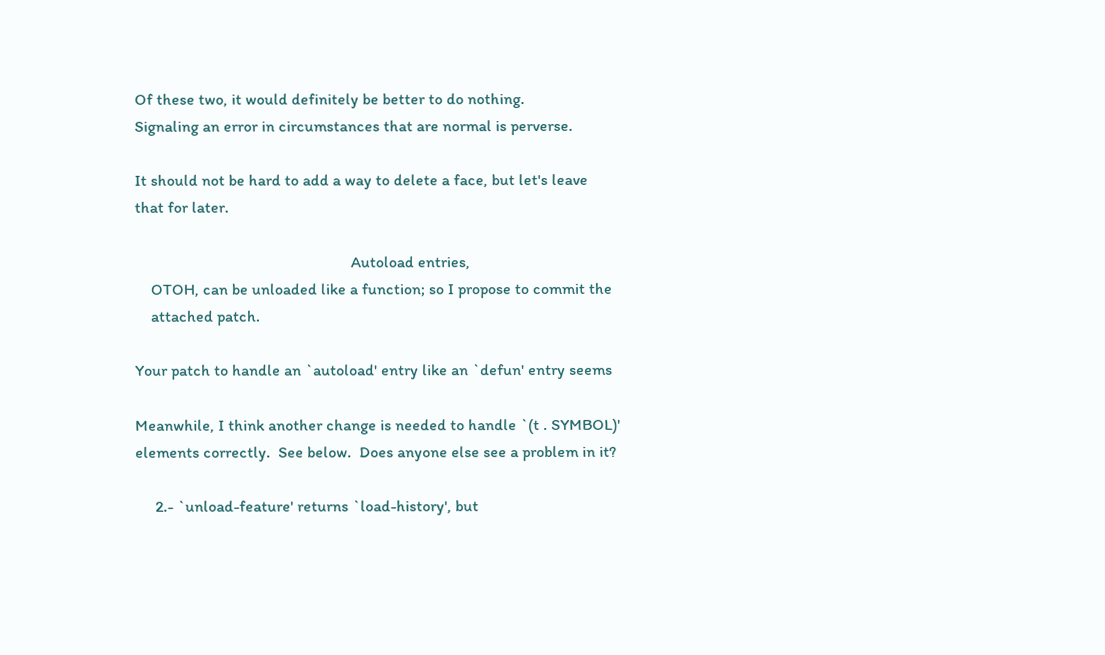Of these two, it would definitely be better to do nothing.
Signaling an error in circumstances that are normal is perverse.

It should not be hard to add a way to delete a face, but let's leave
that for later.

                                                      Autoload entries,
    OTOH, can be unloaded like a function; so I propose to commit the
    attached patch.

Your patch to handle an `autoload' entry like an `defun' entry seems

Meanwhile, I think another change is needed to handle `(t . SYMBOL)'
elements correctly.  See below.  Does anyone else see a problem in it?

     2.- `unload-feature' returns `load-history', but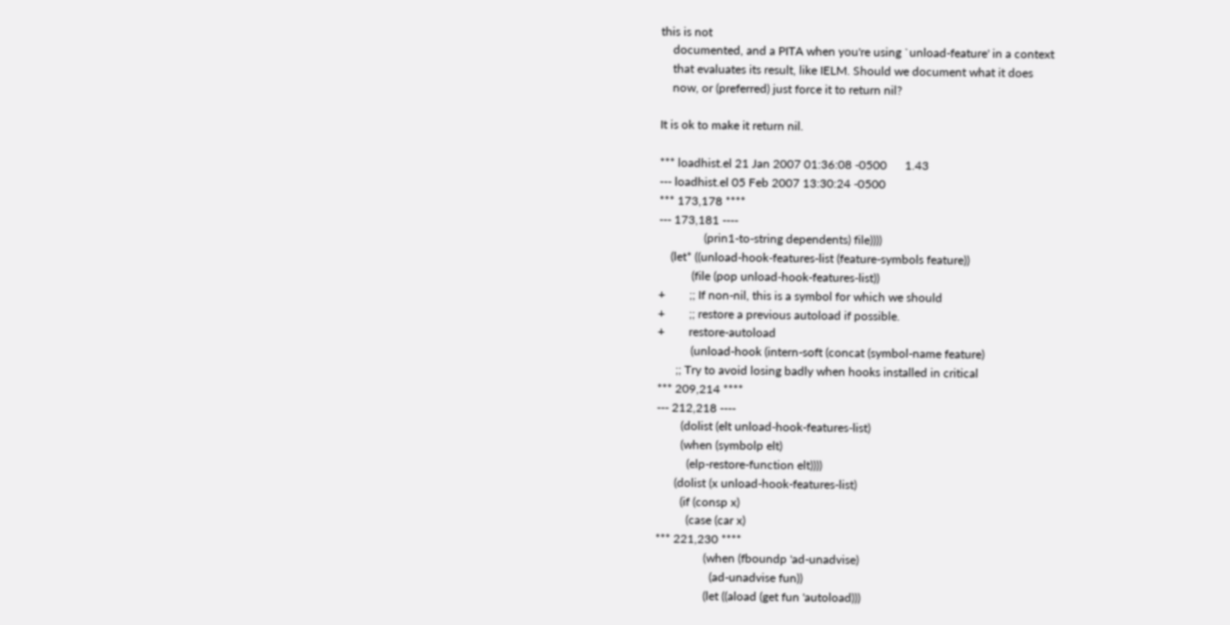this is not
    documented, and a PITA when you're using `unload-feature' in a context
    that evaluates its result, like IELM. Should we document what it does
    now, or (preferred) just force it to return nil?

It is ok to make it return nil.

*** loadhist.el 21 Jan 2007 01:36:08 -0500      1.43
--- loadhist.el 05 Feb 2007 13:30:24 -0500
*** 173,178 ****
--- 173,181 ----
               (prin1-to-string dependents) file))))
    (let* ((unload-hook-features-list (feature-symbols feature))
           (file (pop unload-hook-features-list))
+        ;; If non-nil, this is a symbol for which we should
+        ;; restore a previous autoload if possible.
+        restore-autoload
           (unload-hook (intern-soft (concat (symbol-name feature)
      ;; Try to avoid losing badly when hooks installed in critical
*** 209,214 ****
--- 212,218 ----
        (dolist (elt unload-hook-features-list)
        (when (symbolp elt)
          (elp-restore-function elt))))
      (dolist (x unload-hook-features-list)
        (if (consp x)
          (case (car x)
*** 221,230 ****
                (when (fboundp 'ad-unadvise)
                  (ad-unadvise fun))
                (let ((aload (get fun 'autoload)))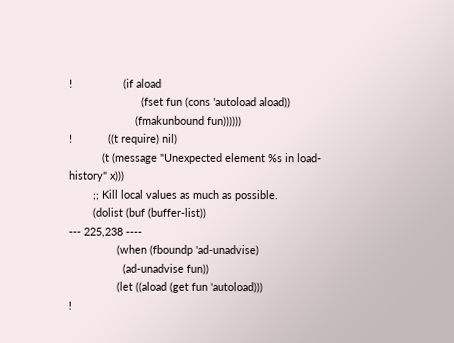!                 (if aload
                        (fset fun (cons 'autoload aload))
                      (fmakunbound fun))))))
!            ((t require) nil)
           (t (message "Unexpected element %s in load-history" x)))
        ;; Kill local values as much as possible.
        (dolist (buf (buffer-list))
--- 225,238 ----
                (when (fboundp 'ad-unadvise)
                  (ad-unadvise fun))
                (let ((aload (get fun 'autoload)))
!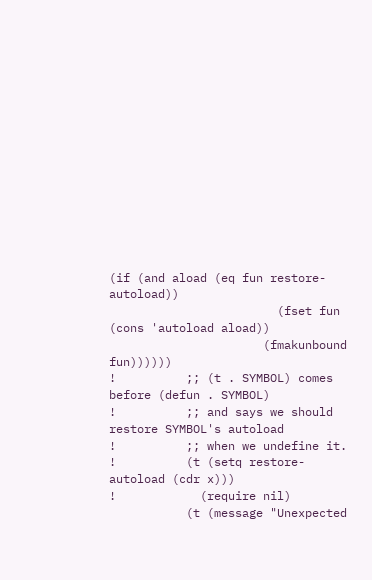(if (and aload (eq fun restore-autoload))
                        (fset fun (cons 'autoload aload))
                      (fmakunbound fun))))))
!          ;; (t . SYMBOL) comes before (defun . SYMBOL)
!          ;; and says we should restore SYMBOL's autoload
!          ;; when we undefine it.
!          (t (setq restore-autoload (cdr x)))
!            (require nil)
           (t (message "Unexpected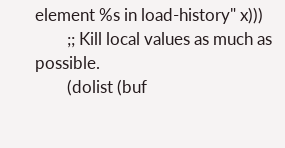element %s in load-history" x)))
        ;; Kill local values as much as possible.
        (dolist (buf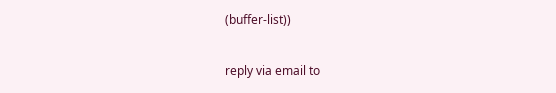(buffer-list))

reply via email to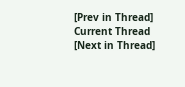[Prev in Thread] Current Thread [Next in Thread]